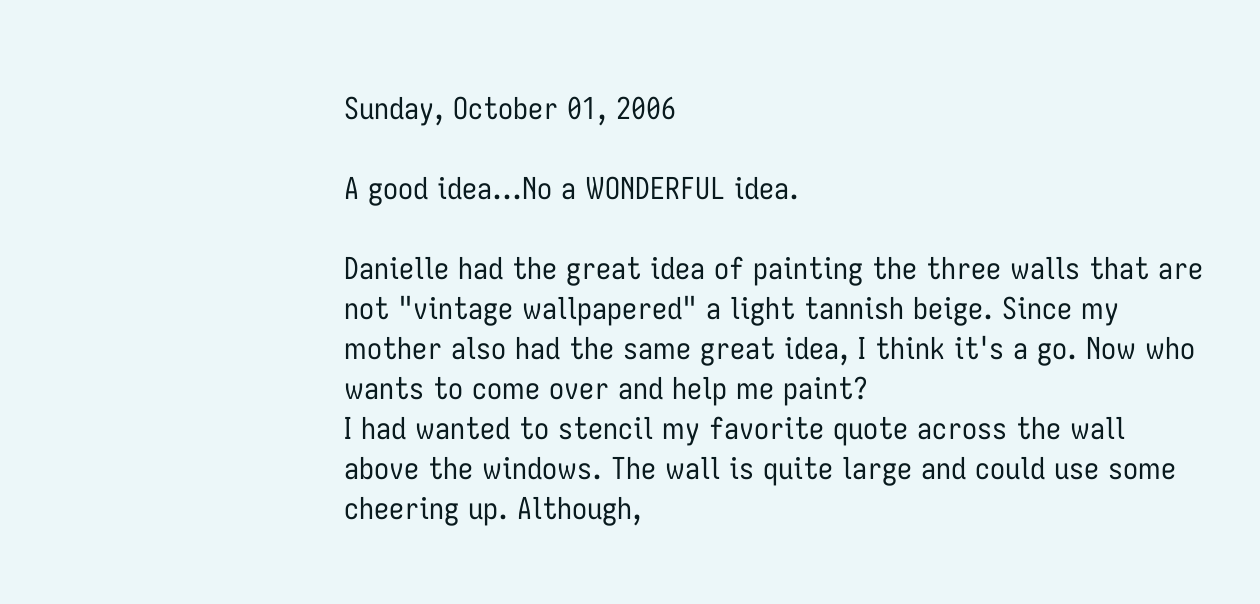Sunday, October 01, 2006

A good idea...No a WONDERFUL idea.

Danielle had the great idea of painting the three walls that are not "vintage wallpapered" a light tannish beige. Since my mother also had the same great idea, I think it's a go. Now who wants to come over and help me paint?
I had wanted to stencil my favorite quote across the wall above the windows. The wall is quite large and could use some cheering up. Although,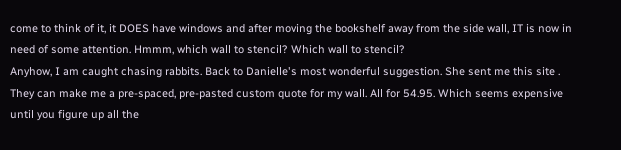come to think of it, it DOES have windows and after moving the bookshelf away from the side wall, IT is now in need of some attention. Hmmm, which wall to stencil? Which wall to stencil?
Anyhow, I am caught chasing rabbits. Back to Danielle's most wonderful suggestion. She sent me this site . They can make me a pre-spaced, pre-pasted custom quote for my wall. All for 54.95. Which seems expensive until you figure up all the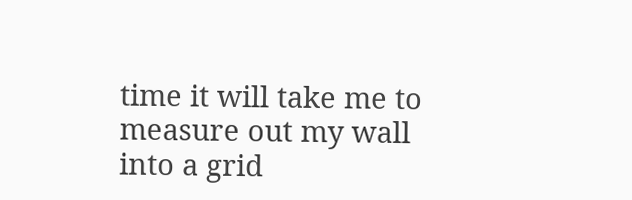time it will take me to measure out my wall into a grid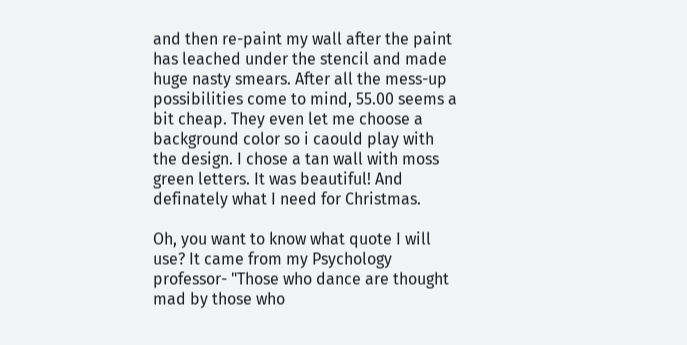and then re-paint my wall after the paint has leached under the stencil and made huge nasty smears. After all the mess-up possibilities come to mind, 55.00 seems a bit cheap. They even let me choose a background color so i caould play with the design. I chose a tan wall with moss green letters. It was beautiful! And definately what I need for Christmas.

Oh, you want to know what quote I will use? It came from my Psychology professor- "Those who dance are thought mad by those who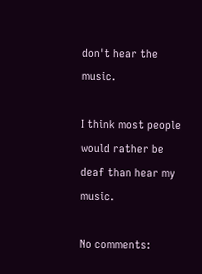don't hear the music.

I think most people would rather be deaf than hear my music.

No comments: